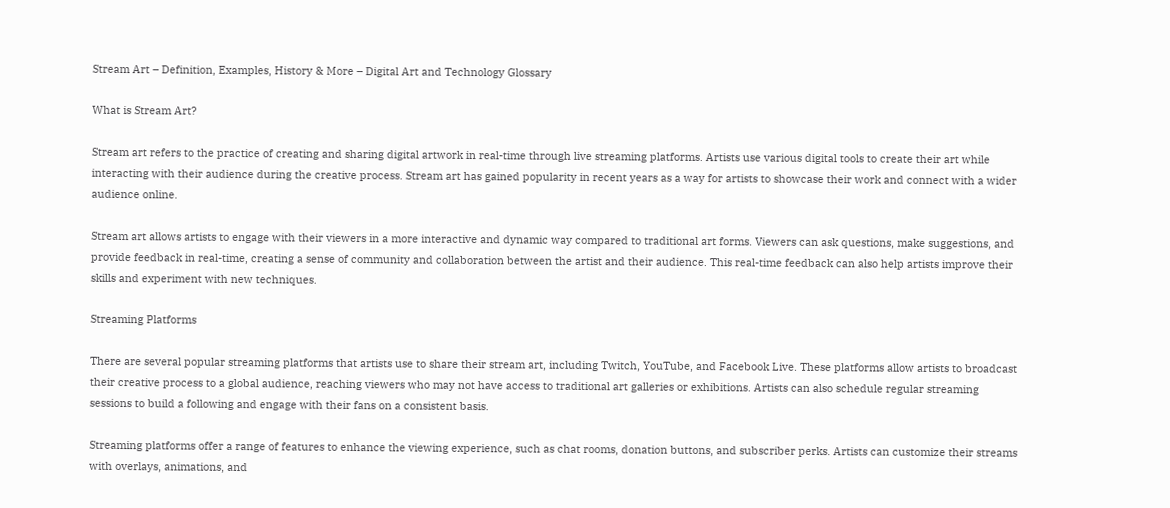Stream Art – Definition, Examples, History & More – Digital Art and Technology Glossary

What is Stream Art?

Stream art refers to the practice of creating and sharing digital artwork in real-time through live streaming platforms. Artists use various digital tools to create their art while interacting with their audience during the creative process. Stream art has gained popularity in recent years as a way for artists to showcase their work and connect with a wider audience online.

Stream art allows artists to engage with their viewers in a more interactive and dynamic way compared to traditional art forms. Viewers can ask questions, make suggestions, and provide feedback in real-time, creating a sense of community and collaboration between the artist and their audience. This real-time feedback can also help artists improve their skills and experiment with new techniques.

Streaming Platforms

There are several popular streaming platforms that artists use to share their stream art, including Twitch, YouTube, and Facebook Live. These platforms allow artists to broadcast their creative process to a global audience, reaching viewers who may not have access to traditional art galleries or exhibitions. Artists can also schedule regular streaming sessions to build a following and engage with their fans on a consistent basis.

Streaming platforms offer a range of features to enhance the viewing experience, such as chat rooms, donation buttons, and subscriber perks. Artists can customize their streams with overlays, animations, and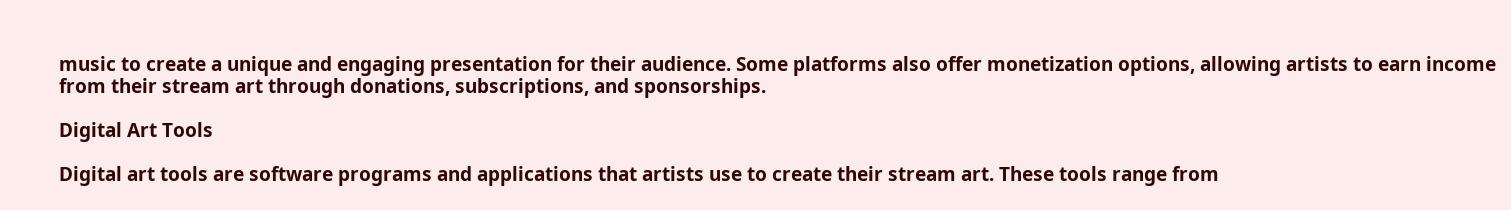music to create a unique and engaging presentation for their audience. Some platforms also offer monetization options, allowing artists to earn income from their stream art through donations, subscriptions, and sponsorships.

Digital Art Tools

Digital art tools are software programs and applications that artists use to create their stream art. These tools range from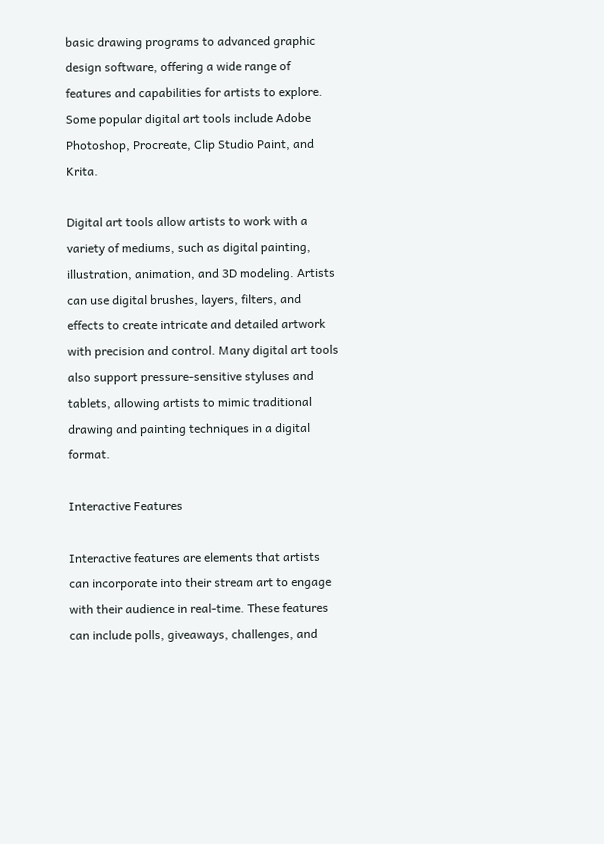basic drawing programs to advanced graphic design software, offering a wide range of features and capabilities for artists to explore. Some popular digital art tools include Adobe Photoshop, Procreate, Clip Studio Paint, and Krita.

Digital art tools allow artists to work with a variety of mediums, such as digital painting, illustration, animation, and 3D modeling. Artists can use digital brushes, layers, filters, and effects to create intricate and detailed artwork with precision and control. Many digital art tools also support pressure-sensitive styluses and tablets, allowing artists to mimic traditional drawing and painting techniques in a digital format.

Interactive Features

Interactive features are elements that artists can incorporate into their stream art to engage with their audience in real-time. These features can include polls, giveaways, challenges, and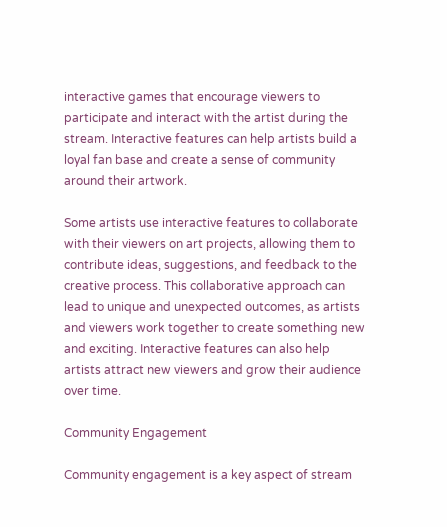interactive games that encourage viewers to participate and interact with the artist during the stream. Interactive features can help artists build a loyal fan base and create a sense of community around their artwork.

Some artists use interactive features to collaborate with their viewers on art projects, allowing them to contribute ideas, suggestions, and feedback to the creative process. This collaborative approach can lead to unique and unexpected outcomes, as artists and viewers work together to create something new and exciting. Interactive features can also help artists attract new viewers and grow their audience over time.

Community Engagement

Community engagement is a key aspect of stream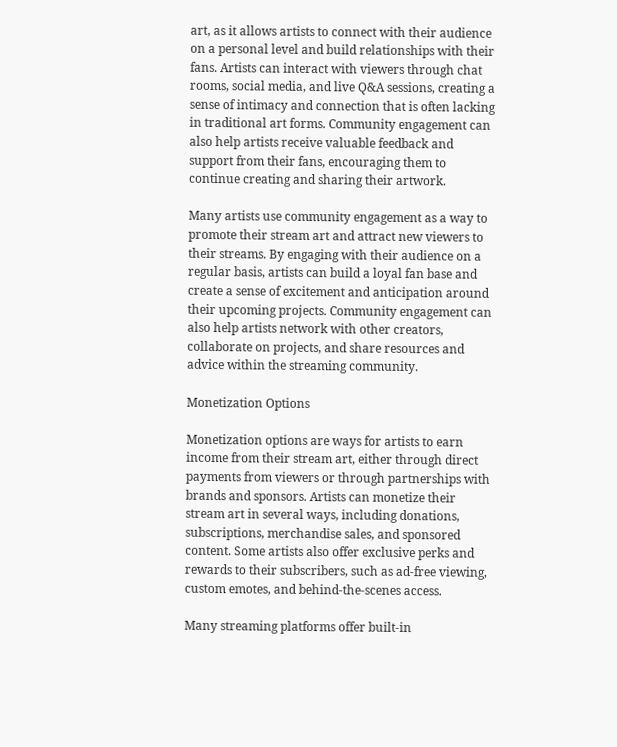art, as it allows artists to connect with their audience on a personal level and build relationships with their fans. Artists can interact with viewers through chat rooms, social media, and live Q&A sessions, creating a sense of intimacy and connection that is often lacking in traditional art forms. Community engagement can also help artists receive valuable feedback and support from their fans, encouraging them to continue creating and sharing their artwork.

Many artists use community engagement as a way to promote their stream art and attract new viewers to their streams. By engaging with their audience on a regular basis, artists can build a loyal fan base and create a sense of excitement and anticipation around their upcoming projects. Community engagement can also help artists network with other creators, collaborate on projects, and share resources and advice within the streaming community.

Monetization Options

Monetization options are ways for artists to earn income from their stream art, either through direct payments from viewers or through partnerships with brands and sponsors. Artists can monetize their stream art in several ways, including donations, subscriptions, merchandise sales, and sponsored content. Some artists also offer exclusive perks and rewards to their subscribers, such as ad-free viewing, custom emotes, and behind-the-scenes access.

Many streaming platforms offer built-in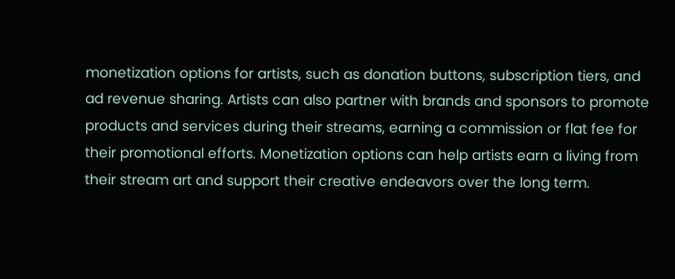monetization options for artists, such as donation buttons, subscription tiers, and ad revenue sharing. Artists can also partner with brands and sponsors to promote products and services during their streams, earning a commission or flat fee for their promotional efforts. Monetization options can help artists earn a living from their stream art and support their creative endeavors over the long term.